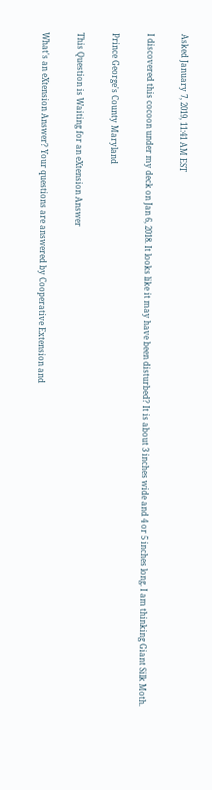Asked January 7, 2019, 11:41 AM EST

I discovered this cocoon under my deck on Jan 6, 2018. It looks like it may have been disturbed? It is about 3 inches wide and 4 or 5 inches long. I am thinking Giant Silk Moth.

Prince George's County Maryland

This Question is Waiting for an eXtension Answer

What's an eXtension Answer? Your questions are answered by Cooperative Extension and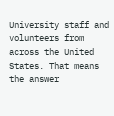University staff and volunteers from across the United States. That means the answer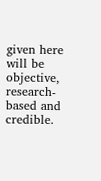given here will be objective, research-based and credible.